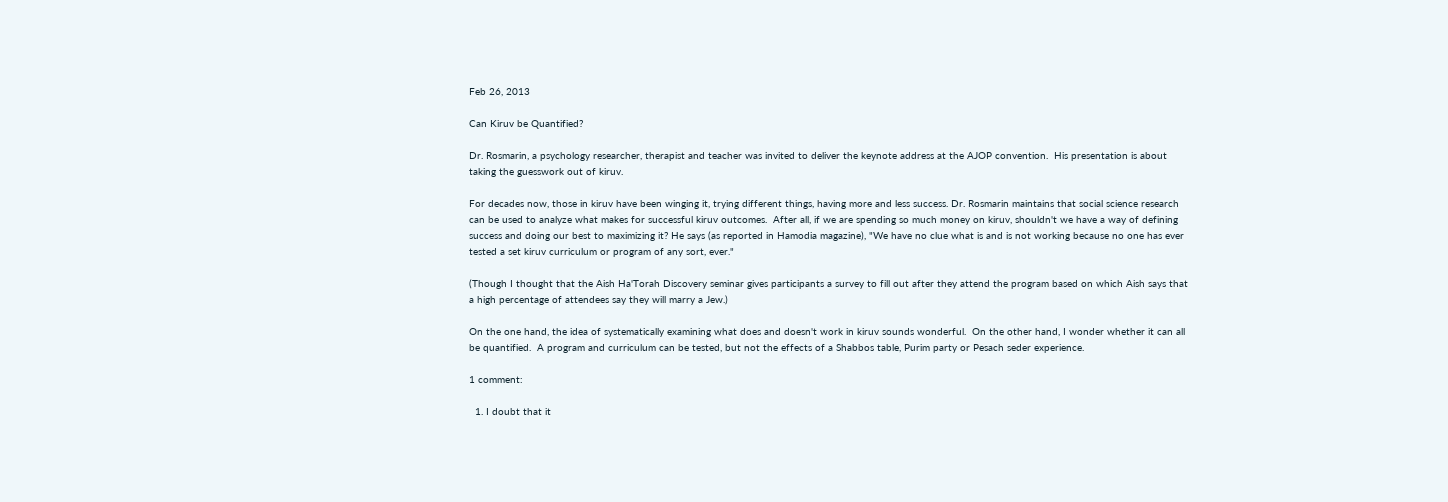Feb 26, 2013

Can Kiruv be Quantified?

Dr. Rosmarin, a psychology researcher, therapist and teacher was invited to deliver the keynote address at the AJOP convention.  His presentation is about taking the guesswork out of kiruv.

For decades now, those in kiruv have been winging it, trying different things, having more and less success. Dr. Rosmarin maintains that social science research can be used to analyze what makes for successful kiruv outcomes.  After all, if we are spending so much money on kiruv, shouldn't we have a way of defining success and doing our best to maximizing it? He says (as reported in Hamodia magazine), "We have no clue what is and is not working because no one has ever tested a set kiruv curriculum or program of any sort, ever."

(Though I thought that the Aish Ha'Torah Discovery seminar gives participants a survey to fill out after they attend the program based on which Aish says that a high percentage of attendees say they will marry a Jew.)

On the one hand, the idea of systematically examining what does and doesn't work in kiruv sounds wonderful.  On the other hand, I wonder whether it can all be quantified.  A program and curriculum can be tested, but not the effects of a Shabbos table, Purim party or Pesach seder experience.

1 comment:

  1. I doubt that it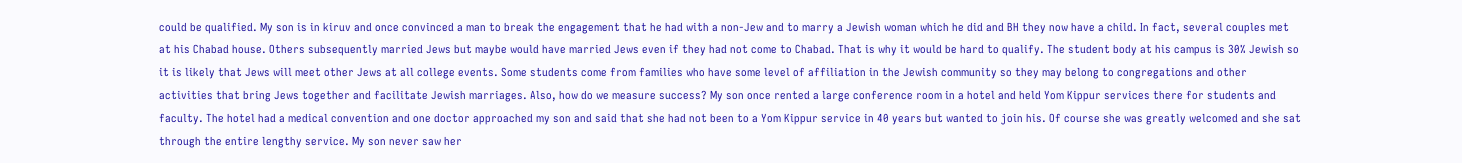could be qualified. My son is in kiruv and once convinced a man to break the engagement that he had with a non-Jew and to marry a Jewish woman which he did and BH they now have a child. In fact, several couples met at his Chabad house. Others subsequently married Jews but maybe would have married Jews even if they had not come to Chabad. That is why it would be hard to qualify. The student body at his campus is 30% Jewish so it is likely that Jews will meet other Jews at all college events. Some students come from families who have some level of affiliation in the Jewish community so they may belong to congregations and other activities that bring Jews together and facilitate Jewish marriages. Also, how do we measure success? My son once rented a large conference room in a hotel and held Yom Kippur services there for students and faculty. The hotel had a medical convention and one doctor approached my son and said that she had not been to a Yom Kippur service in 40 years but wanted to join his. Of course she was greatly welcomed and she sat through the entire lengthy service. My son never saw her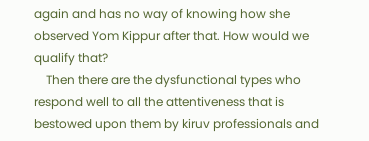again and has no way of knowing how she observed Yom Kippur after that. How would we qualify that?
    Then there are the dysfunctional types who respond well to all the attentiveness that is bestowed upon them by kiruv professionals and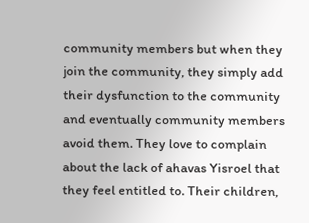community members but when they join the community, they simply add their dysfunction to the community and eventually community members avoid them. They love to complain about the lack of ahavas Yisroel that they feel entitled to. Their children,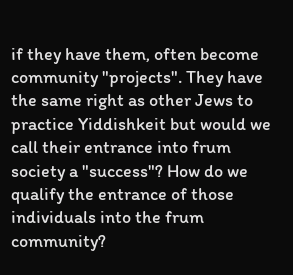if they have them, often become community "projects". They have the same right as other Jews to practice Yiddishkeit but would we call their entrance into frum society a "success"? How do we qualify the entrance of those individuals into the frum community?